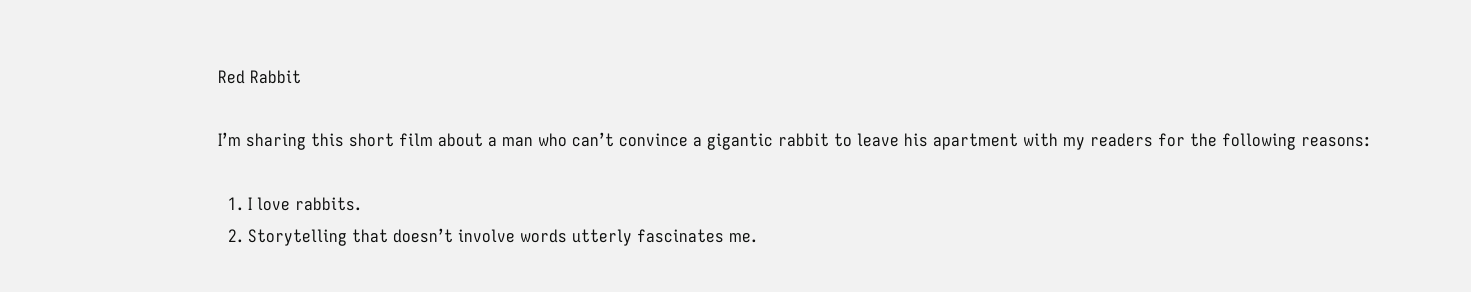Red Rabbit

I’m sharing this short film about a man who can’t convince a gigantic rabbit to leave his apartment with my readers for the following reasons:

  1. I love rabbits.
  2. Storytelling that doesn’t involve words utterly fascinates me.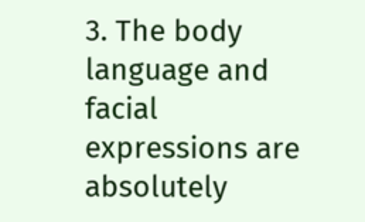3. The body language and facial expressions are absolutely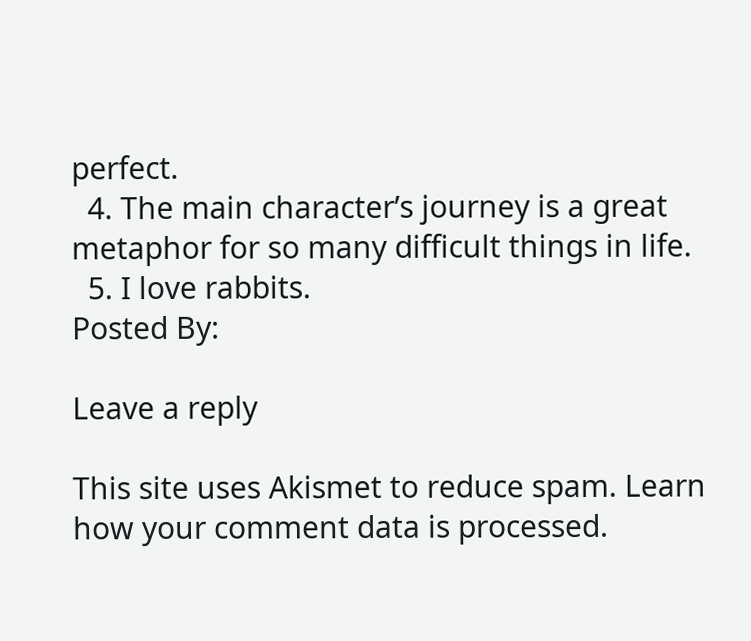perfect.
  4. The main character’s journey is a great metaphor for so many difficult things in life.
  5. I love rabbits.
Posted By:

Leave a reply

This site uses Akismet to reduce spam. Learn how your comment data is processed.